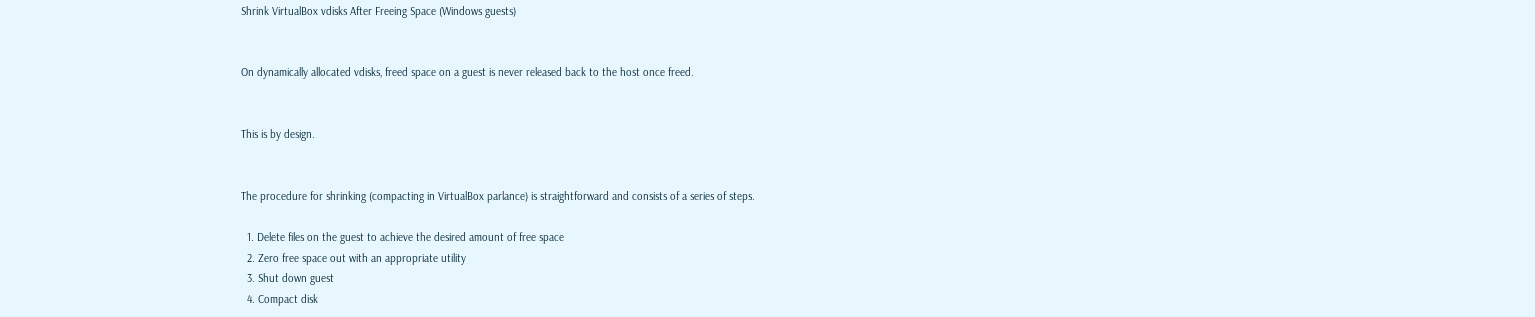Shrink VirtualBox vdisks After Freeing Space (Windows guests)


On dynamically allocated vdisks, freed space on a guest is never released back to the host once freed.


This is by design.


The procedure for shrinking (compacting in VirtualBox parlance) is straightforward and consists of a series of steps.

  1. Delete files on the guest to achieve the desired amount of free space
  2. Zero free space out with an appropriate utility
  3. Shut down guest
  4. Compact disk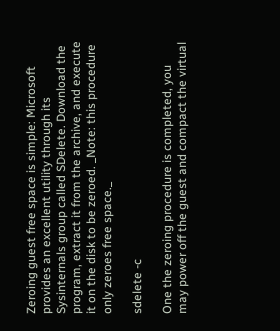Zeroing guest free space is simple: Microsoft provides an excellent utility through its Sysinternals group called SDelete. Download the program, extract it from the archive, and execute it on the disk to be zeroed. _Note: this procedure only zeroes free space._

sdelete -c

One the zeroing procedure is completed, you may power off the guest and compact the virtual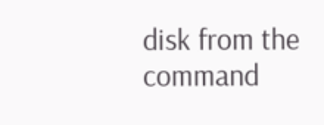disk from the command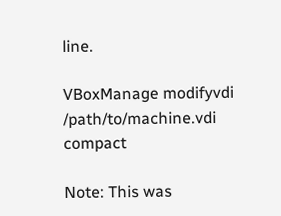line.

VBoxManage modifyvdi /path/to/machine.vdi compact

Note: This was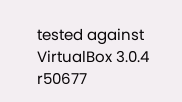tested against VirtualBox 3.0.4 r50677